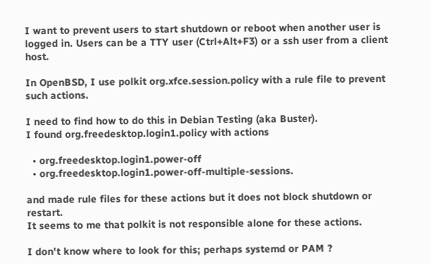I want to prevent users to start shutdown or reboot when another user is logged in. Users can be a TTY user (Ctrl+Alt+F3) or a ssh user from a client host.

In OpenBSD, I use polkit org.xfce.session.policy with a rule file to prevent such actions.

I need to find how to do this in Debian Testing (aka Buster).
I found org.freedesktop.login1.policy with actions

  • org.freedesktop.login1.power-off
  • org.freedesktop.login1.power-off-multiple-sessions.

and made rule files for these actions but it does not block shutdown or restart.
It seems to me that polkit is not responsible alone for these actions.

I don't know where to look for this; perhaps systemd or PAM ?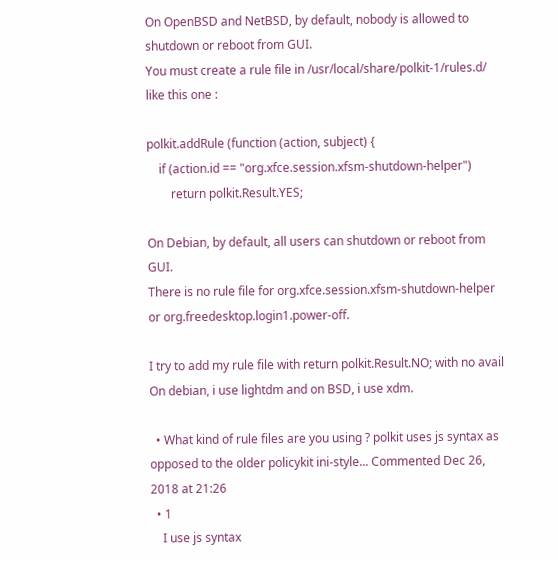On OpenBSD and NetBSD, by default, nobody is allowed to shutdown or reboot from GUI.
You must create a rule file in /usr/local/share/polkit-1/rules.d/ like this one :

polkit.addRule (function (action, subject) {
    if (action.id == "org.xfce.session.xfsm-shutdown-helper")
        return polkit.Result.YES;

On Debian, by default, all users can shutdown or reboot from GUI.
There is no rule file for org.xfce.session.xfsm-shutdown-helper or org.freedesktop.login1.power-off.

I try to add my rule file with return polkit.Result.NO; with no avail
On debian, i use lightdm and on BSD, i use xdm.

  • What kind of rule files are you using ? polkit uses js syntax as opposed to the older policykit ini-style... Commented Dec 26, 2018 at 21:26
  • 1
    I use js syntax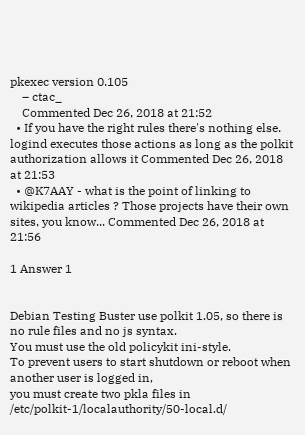pkexec version 0.105
    – ctac_
    Commented Dec 26, 2018 at 21:52
  • If you have the right rules there's nothing else. logind executes those actions as long as the polkit authorization allows it Commented Dec 26, 2018 at 21:53
  • @K7AAY - what is the point of linking to wikipedia articles ? Those projects have their own sites, you know... Commented Dec 26, 2018 at 21:56

1 Answer 1


Debian Testing Buster use polkit 1.05, so there is no rule files and no js syntax.
You must use the old policykit ini-style.
To prevent users to start shutdown or reboot when another user is logged in,
you must create two pkla files in /etc/polkit-1/localauthority/50-local.d/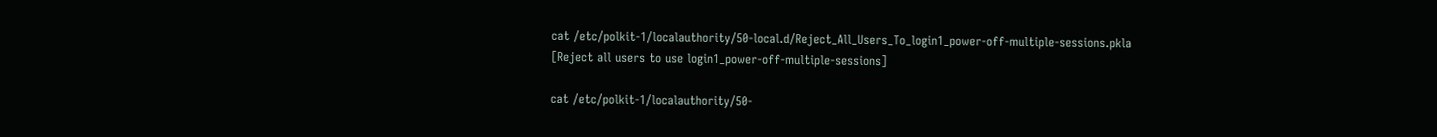cat /etc/polkit-1/localauthority/50-local.d/Reject_All_Users_To_login1_power-off-multiple-sessions.pkla
[Reject all users to use login1_power-off-multiple-sessions]

cat /etc/polkit-1/localauthority/50-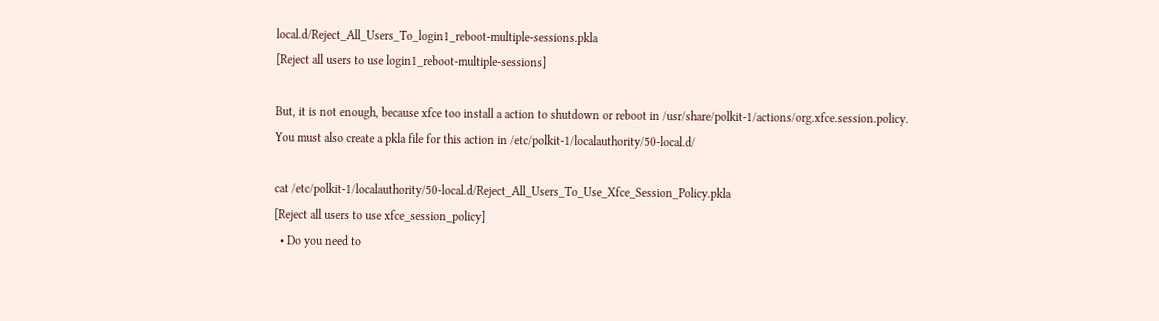local.d/Reject_All_Users_To_login1_reboot-multiple-sessions.pkla
[Reject all users to use login1_reboot-multiple-sessions]

But, it is not enough, because xfce too install a action to shutdown or reboot in /usr/share/polkit-1/actions/org.xfce.session.policy.
You must also create a pkla file for this action in /etc/polkit-1/localauthority/50-local.d/

cat /etc/polkit-1/localauthority/50-local.d/Reject_All_Users_To_Use_Xfce_Session_Policy.pkla
[Reject all users to use xfce_session_policy]
  • Do you need to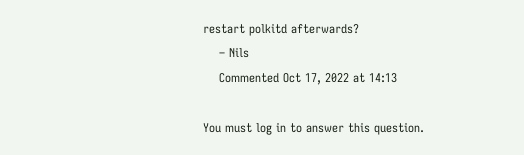restart polkitd afterwards?
    – Nils
    Commented Oct 17, 2022 at 14:13

You must log in to answer this question.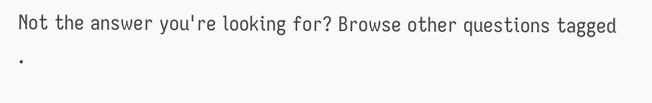Not the answer you're looking for? Browse other questions tagged .